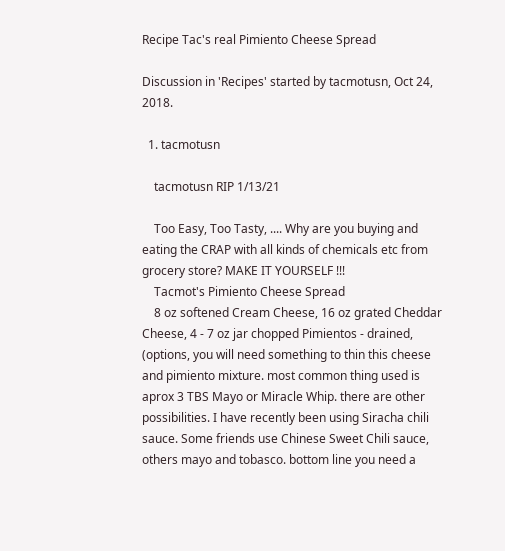Recipe Tac's real Pimiento Cheese Spread

Discussion in 'Recipes' started by tacmotusn, Oct 24, 2018.

  1. tacmotusn

    tacmotusn RIP 1/13/21

    Too Easy, Too Tasty, .... Why are you buying and eating the CRAP with all kinds of chemicals etc from grocery store? MAKE IT YOURSELF !!!
    Tacmot's Pimiento Cheese Spread
    8 oz softened Cream Cheese, 16 oz grated Cheddar Cheese, 4 - 7 oz jar chopped Pimientos - drained, (options, you will need something to thin this cheese and pimiento mixture. most common thing used is aprox 3 TBS Mayo or Miracle Whip. there are other possibilities. I have recently been using Siracha chili sauce. Some friends use Chinese Sweet Chili sauce, others mayo and tobasco. bottom line you need a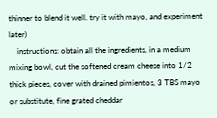thinner to blend it well. try it with mayo, and experiment later)
    instructions: obtain all the ingredients, in a medium mixing bowl, cut the softened cream cheese into 1/2 thick pieces, cover with drained pimientos, 3 TBS mayo or substitute, fine grated cheddar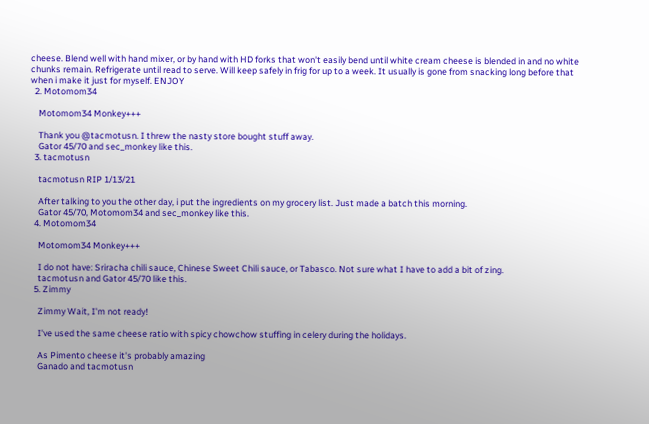cheese. Blend well with hand mixer, or by hand with HD forks that won't easily bend until white cream cheese is blended in and no white chunks remain. Refrigerate until read to serve. Will keep safely in frig for up to a week. It usually is gone from snacking long before that when i make it just for myself. ENJOY
  2. Motomom34

    Motomom34 Monkey+++

    Thank you @tacmotusn. I threw the nasty store bought stuff away.
    Gator 45/70 and sec_monkey like this.
  3. tacmotusn

    tacmotusn RIP 1/13/21

    After talking to you the other day, i put the ingredients on my grocery list. Just made a batch this morning.
    Gator 45/70, Motomom34 and sec_monkey like this.
  4. Motomom34

    Motomom34 Monkey+++

    I do not have: Sriracha chili sauce, Chinese Sweet Chili sauce, or Tabasco. Not sure what I have to add a bit of zing.
    tacmotusn and Gator 45/70 like this.
  5. Zimmy

    Zimmy Wait, I'm not ready!

    I've used the same cheese ratio with spicy chowchow stuffing in celery during the holidays.

    As Pimento cheese it's probably amazing
    Ganado and tacmotusn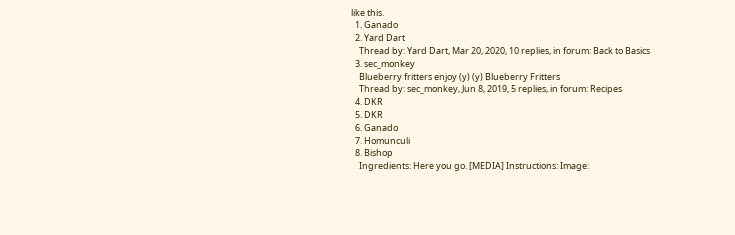like this.
  1. Ganado
  2. Yard Dart
    Thread by: Yard Dart, Mar 20, 2020, 10 replies, in forum: Back to Basics
  3. sec_monkey
    Blueberry fritters enjoy (y) (y) Blueberry Fritters
    Thread by: sec_monkey, Jun 8, 2019, 5 replies, in forum: Recipes
  4. DKR
  5. DKR
  6. Ganado
  7. Homunculi
  8. Bishop
    Ingredients: Here you go. [MEDIA] Instructions: Image: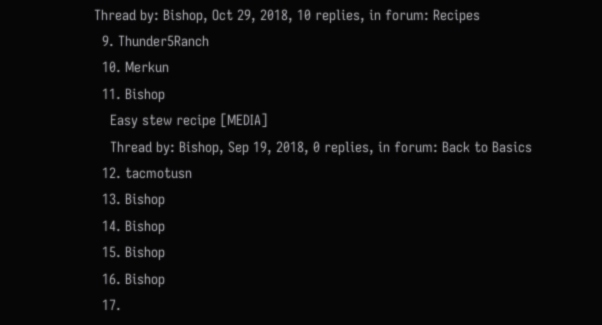Thread by: Bishop, Oct 29, 2018, 10 replies, in forum: Recipes
  9. Thunder5Ranch
  10. Merkun
  11. Bishop
    Easy stew recipe [MEDIA]
    Thread by: Bishop, Sep 19, 2018, 0 replies, in forum: Back to Basics
  12. tacmotusn
  13. Bishop
  14. Bishop
  15. Bishop
  16. Bishop
  17.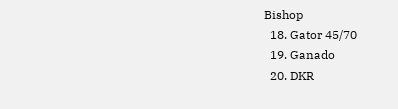Bishop
  18. Gator 45/70
  19. Ganado
  20. DKR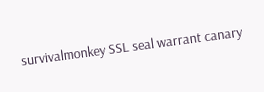survivalmonkey SSL seal warrant canary